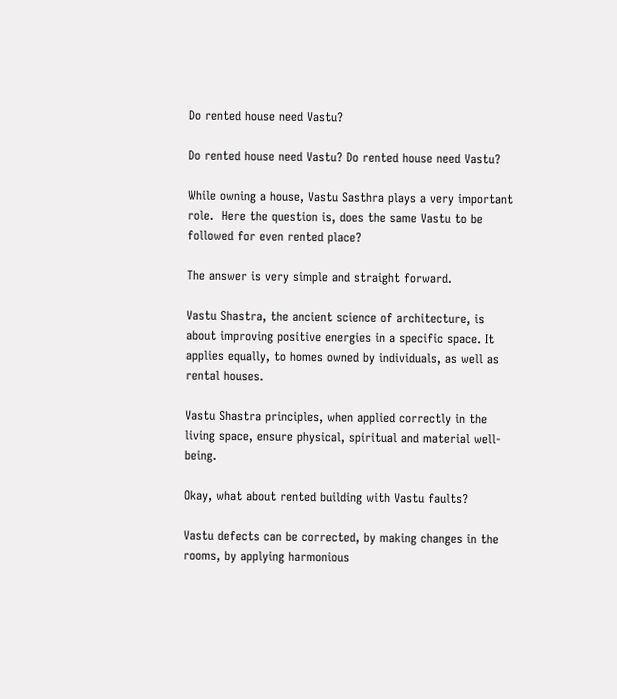Do rented house need Vastu?

Do rented house need Vastu? Do rented house need Vastu?

While owning a house, Vastu Sasthra plays a very important role.  Here the question is, does the same Vastu to be followed for even rented place?

The answer is very simple and straight forward.

Vastu Shastra, the ancient science of architecture, is about improving positive energies in a specific space. It applies equally, to homes owned by individuals, as well as rental houses.

Vastu Shastra principles, when applied correctly in the living space, ensure physical, spiritual and material well-being.

Okay, what about rented building with Vastu faults?

Vastu defects can be corrected, by making changes in the rooms, by applying harmonious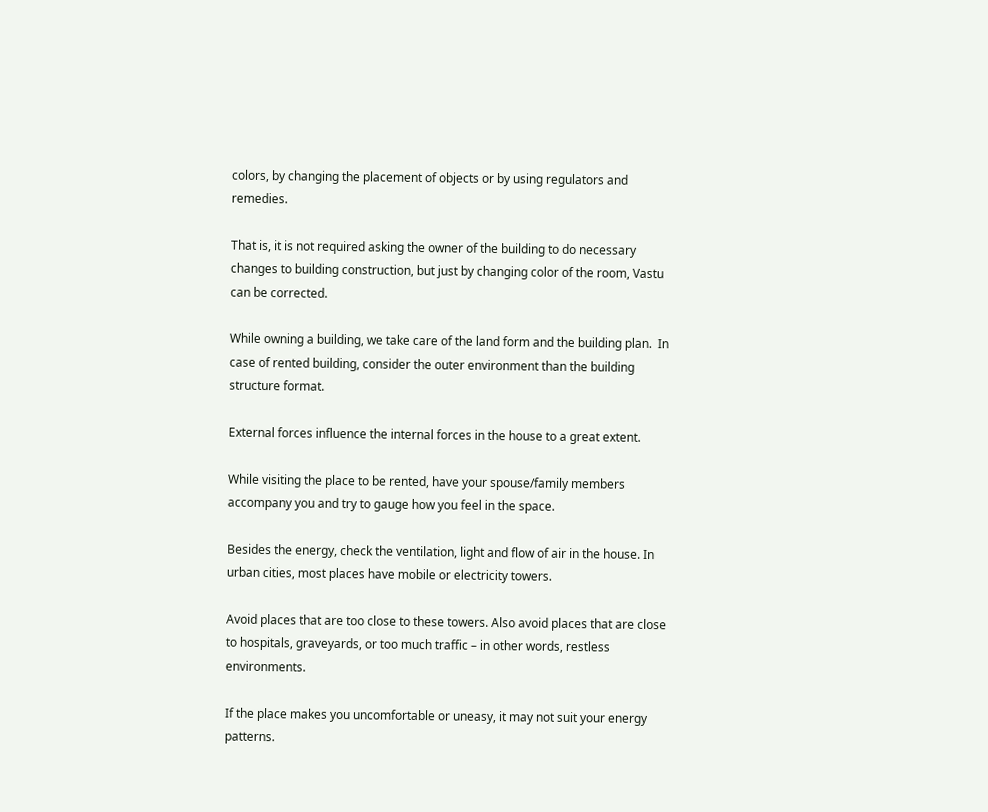colors, by changing the placement of objects or by using regulators and remedies.

That is, it is not required asking the owner of the building to do necessary changes to building construction, but just by changing color of the room, Vastu can be corrected.

While owning a building, we take care of the land form and the building plan.  In case of rented building, consider the outer environment than the building structure format.

External forces influence the internal forces in the house to a great extent.

While visiting the place to be rented, have your spouse/family members accompany you and try to gauge how you feel in the space.

Besides the energy, check the ventilation, light and flow of air in the house. In urban cities, most places have mobile or electricity towers.

Avoid places that are too close to these towers. Also avoid places that are close to hospitals, graveyards, or too much traffic – in other words, restless environments.

If the place makes you uncomfortable or uneasy, it may not suit your energy patterns.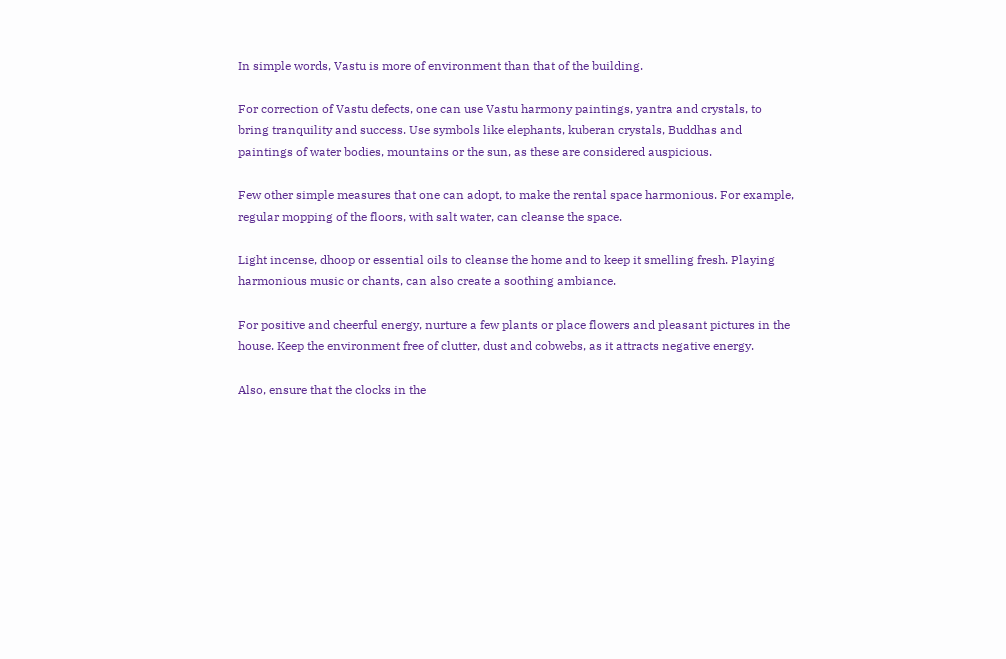In simple words, Vastu is more of environment than that of the building.

For correction of Vastu defects, one can use Vastu harmony paintings, yantra and crystals, to bring tranquility and success. Use symbols like elephants, kuberan crystals, Buddhas and paintings of water bodies, mountains or the sun, as these are considered auspicious.

Few other simple measures that one can adopt, to make the rental space harmonious. For example, regular mopping of the floors, with salt water, can cleanse the space.

Light incense, dhoop or essential oils to cleanse the home and to keep it smelling fresh. Playing harmonious music or chants, can also create a soothing ambiance.

For positive and cheerful energy, nurture a few plants or place flowers and pleasant pictures in the house. Keep the environment free of clutter, dust and cobwebs, as it attracts negative energy.

Also, ensure that the clocks in the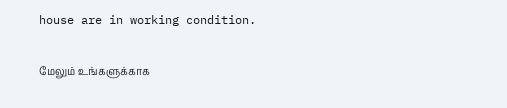house are in working condition.

மேலும் உங்களுக்காக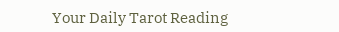Your Daily Tarot Reading